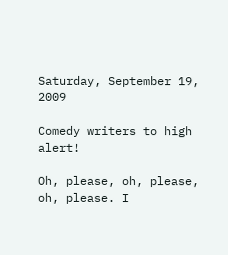Saturday, September 19, 2009

Comedy writers to high alert!

Oh, please, oh, please, oh, please. I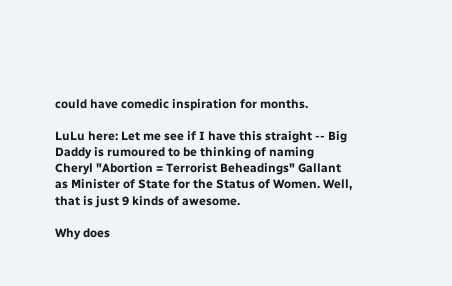could have comedic inspiration for months.

LuLu here: Let me see if I have this straight -- Big Daddy is rumoured to be thinking of naming Cheryl "Abortion = Terrorist Beheadings" Gallant as Minister of State for the Status of Women. Well, that is just 9 kinds of awesome.

Why does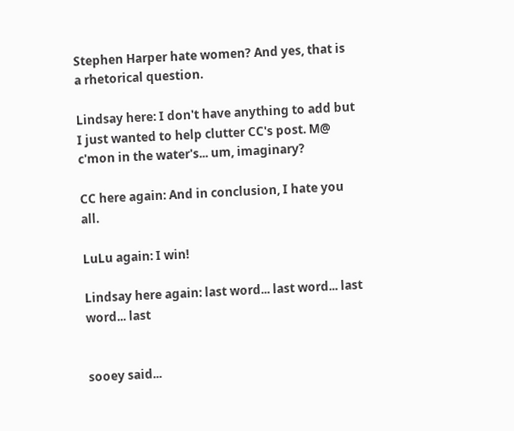Stephen Harper hate women? And yes, that is a rhetorical question.

Lindsay here: I don't have anything to add but I just wanted to help clutter CC's post. M@ c'mon in the water's... um, imaginary?

CC here again: And in conclusion, I hate you all.

LuLu again: I win!

Lindsay here again: last word... last word... last word... last


sooey said...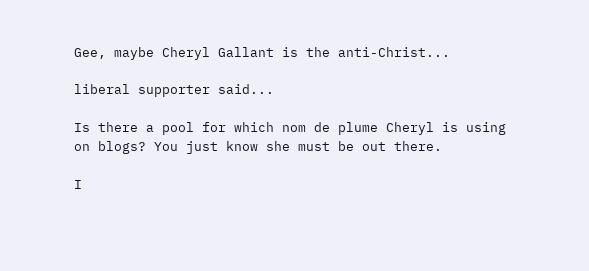Gee, maybe Cheryl Gallant is the anti-Christ...

liberal supporter said...

Is there a pool for which nom de plume Cheryl is using on blogs? You just know she must be out there.

I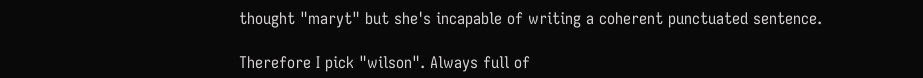thought "maryt" but she's incapable of writing a coherent punctuated sentence.

Therefore I pick "wilson". Always full of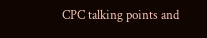CPC talking points and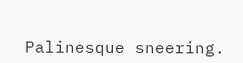Palinesque sneering.